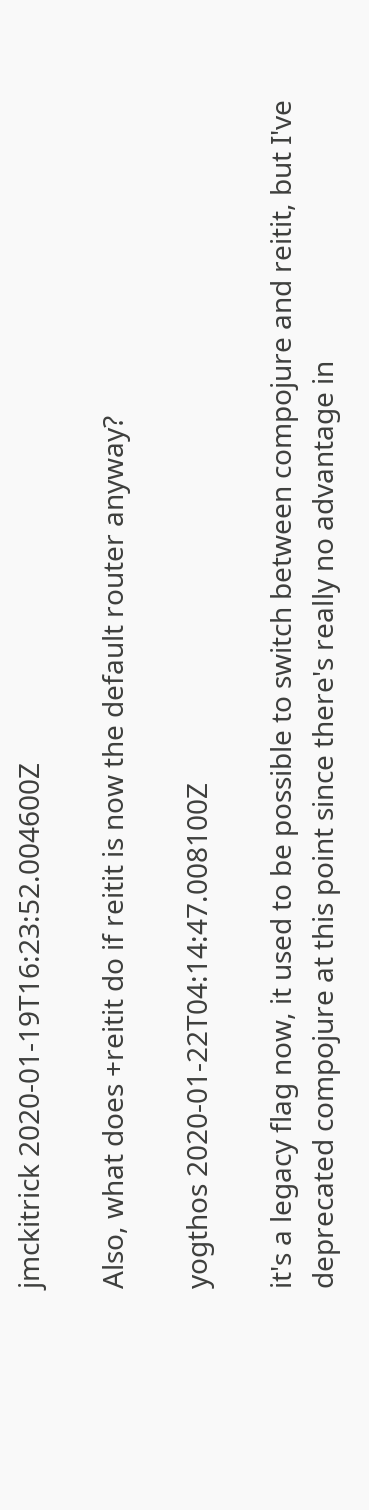jmckitrick 2020-01-19T16:23:52.004600Z

Also, what does +reitit do if reitit is now the default router anyway?

yogthos 2020-01-22T04:14:47.008100Z

it's a legacy flag now, it used to be possible to switch between compojure and reitit, but I've deprecated compojure at this point since there's really no advantage in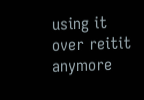using it over reitit anymore